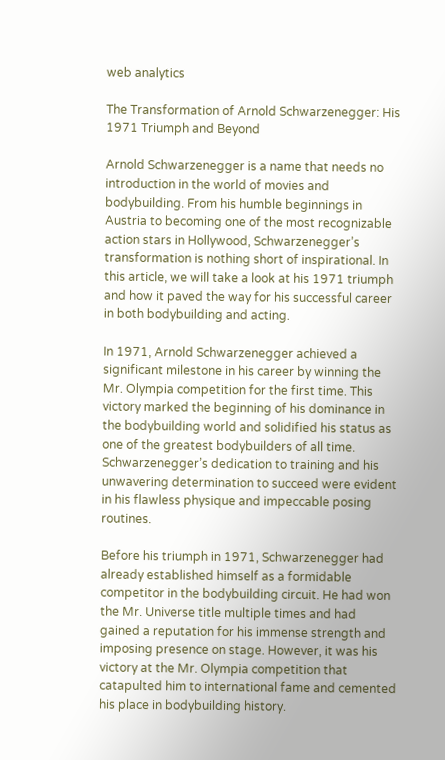web analytics

The Transformation of Arnold Schwarzenegger: His 1971 Triumph and Beyond

Arnold Schwarzenegger is a name that needs no introduction in the world of movies and bodybuilding. From his humble beginnings in Austria to becoming one of the most recognizable action stars in Hollywood, Schwarzenegger’s transformation is nothing short of inspirational. In this article, we will take a look at his 1971 triumph and how it paved the way for his successful career in both bodybuilding and acting.

In 1971, Arnold Schwarzenegger achieved a significant milestone in his career by winning the Mr. Olympia competition for the first time. This victory marked the beginning of his dominance in the bodybuilding world and solidified his status as one of the greatest bodybuilders of all time. Schwarzenegger’s dedication to training and his unwavering determination to succeed were evident in his flawless physique and impeccable posing routines.

Before his triumph in 1971, Schwarzenegger had already established himself as a formidable competitor in the bodybuilding circuit. He had won the Mr. Universe title multiple times and had gained a reputation for his immense strength and imposing presence on stage. However, it was his victory at the Mr. Olympia competition that catapulted him to international fame and cemented his place in bodybuilding history.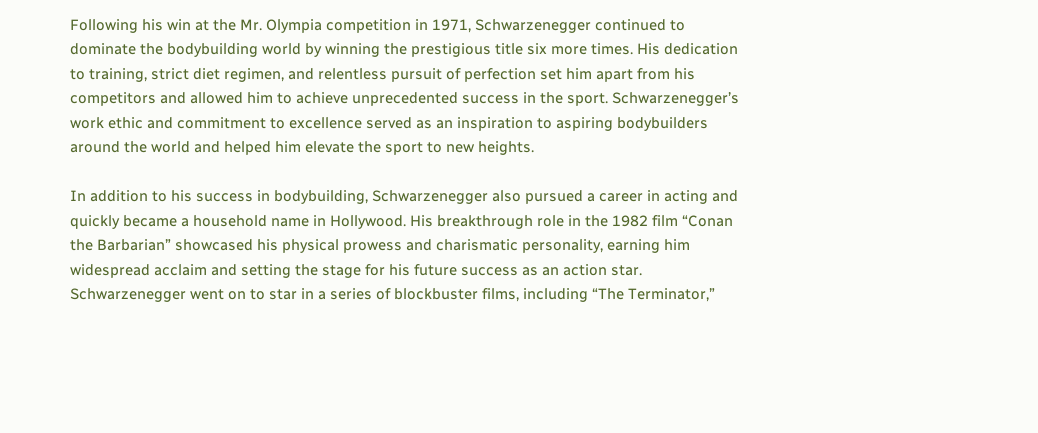Following his win at the Mr. Olympia competition in 1971, Schwarzenegger continued to dominate the bodybuilding world by winning the prestigious title six more times. His dedication to training, strict diet regimen, and relentless pursuit of perfection set him apart from his competitors and allowed him to achieve unprecedented success in the sport. Schwarzenegger’s work ethic and commitment to excellence served as an inspiration to aspiring bodybuilders around the world and helped him elevate the sport to new heights.

In addition to his success in bodybuilding, Schwarzenegger also pursued a career in acting and quickly became a household name in Hollywood. His breakthrough role in the 1982 film “Conan the Barbarian” showcased his physical prowess and charismatic personality, earning him widespread acclaim and setting the stage for his future success as an action star. Schwarzenegger went on to star in a series of blockbuster films, including “The Terminator,”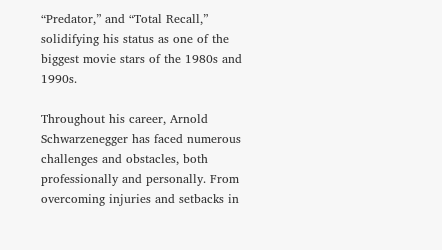“Predator,” and “Total Recall,” solidifying his status as one of the biggest movie stars of the 1980s and 1990s.

Throughout his career, Arnold Schwarzenegger has faced numerous challenges and obstacles, both professionally and personally. From overcoming injuries and setbacks in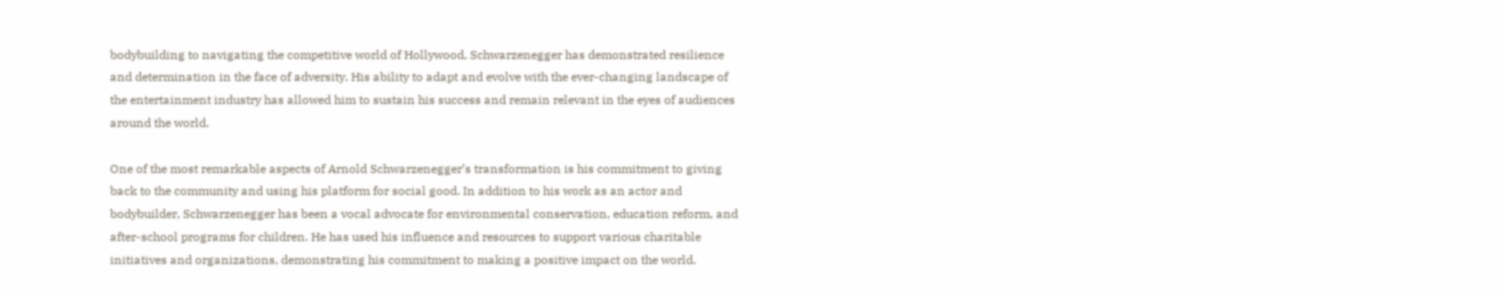bodybuilding to navigating the competitive world of Hollywood, Schwarzenegger has demonstrated resilience and determination in the face of adversity. His ability to adapt and evolve with the ever-changing landscape of the entertainment industry has allowed him to sustain his success and remain relevant in the eyes of audiences around the world.

One of the most remarkable aspects of Arnold Schwarzenegger’s transformation is his commitment to giving back to the community and using his platform for social good. In addition to his work as an actor and bodybuilder, Schwarzenegger has been a vocal advocate for environmental conservation, education reform, and after-school programs for children. He has used his influence and resources to support various charitable initiatives and organizations, demonstrating his commitment to making a positive impact on the world.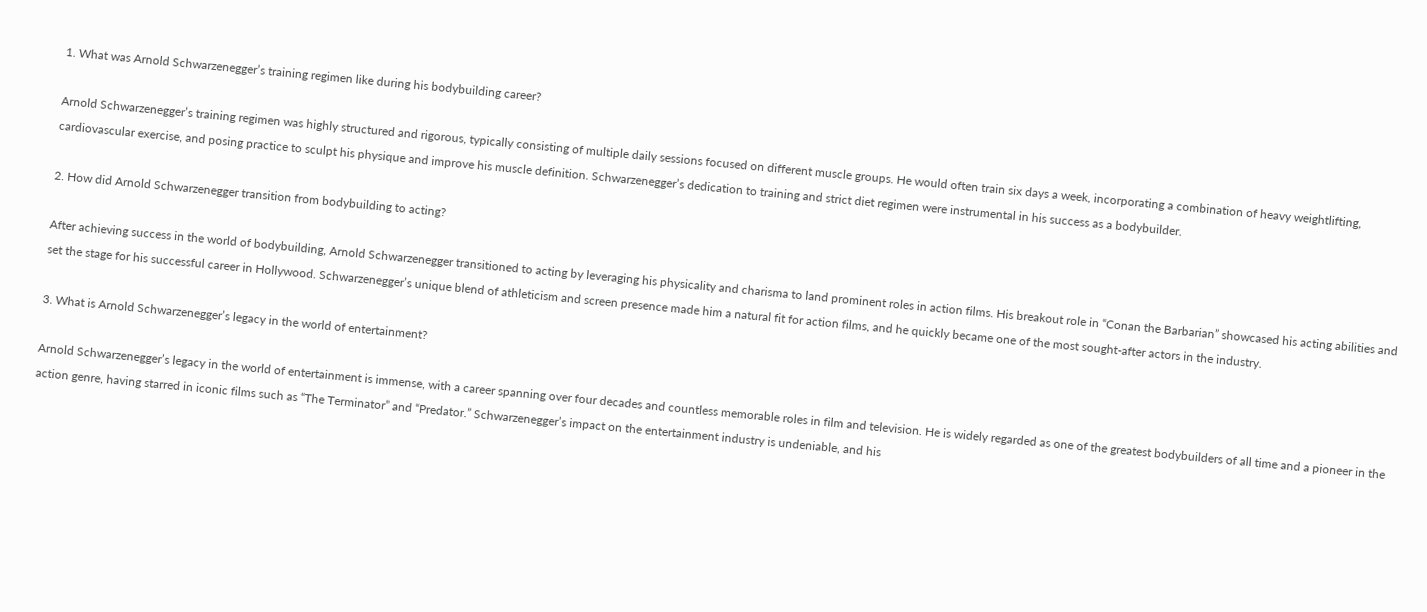1. What was Arnold Schwarzenegger’s training regimen like during his bodybuilding career?

Arnold Schwarzenegger’s training regimen was highly structured and rigorous, typically consisting of multiple daily sessions focused on different muscle groups. He would often train six days a week, incorporating a combination of heavy weightlifting, cardiovascular exercise, and posing practice to sculpt his physique and improve his muscle definition. Schwarzenegger’s dedication to training and strict diet regimen were instrumental in his success as a bodybuilder.

2. How did Arnold Schwarzenegger transition from bodybuilding to acting?

After achieving success in the world of bodybuilding, Arnold Schwarzenegger transitioned to acting by leveraging his physicality and charisma to land prominent roles in action films. His breakout role in “Conan the Barbarian” showcased his acting abilities and set the stage for his successful career in Hollywood. Schwarzenegger’s unique blend of athleticism and screen presence made him a natural fit for action films, and he quickly became one of the most sought-after actors in the industry.

3. What is Arnold Schwarzenegger’s legacy in the world of entertainment?

Arnold Schwarzenegger’s legacy in the world of entertainment is immense, with a career spanning over four decades and countless memorable roles in film and television. He is widely regarded as one of the greatest bodybuilders of all time and a pioneer in the action genre, having starred in iconic films such as “The Terminator” and “Predator.” Schwarzenegger’s impact on the entertainment industry is undeniable, and his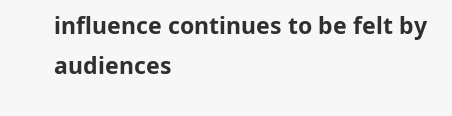influence continues to be felt by audiences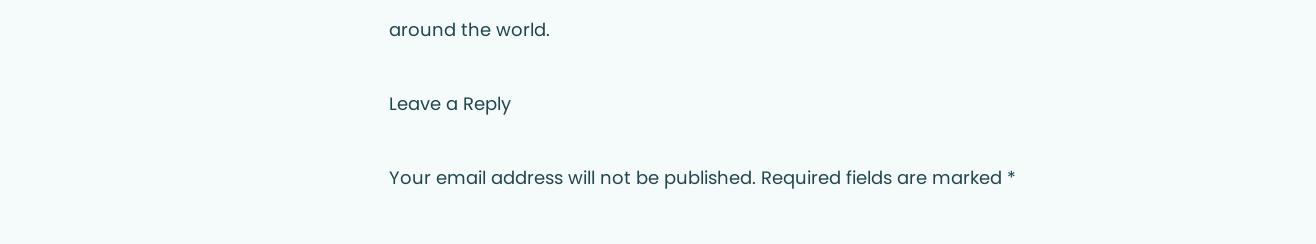around the world.

Leave a Reply

Your email address will not be published. Required fields are marked *